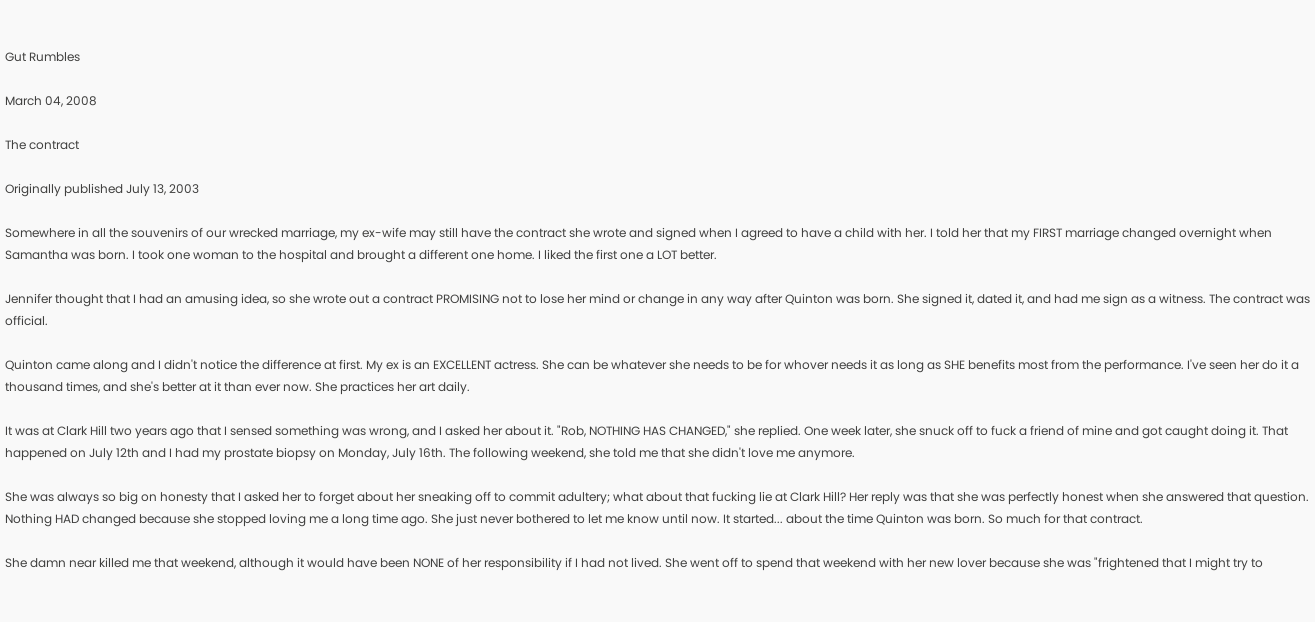Gut Rumbles

March 04, 2008

The contract

Originally published July 13, 2003

Somewhere in all the souvenirs of our wrecked marriage, my ex-wife may still have the contract she wrote and signed when I agreed to have a child with her. I told her that my FIRST marriage changed overnight when Samantha was born. I took one woman to the hospital and brought a different one home. I liked the first one a LOT better.

Jennifer thought that I had an amusing idea, so she wrote out a contract PROMISING not to lose her mind or change in any way after Quinton was born. She signed it, dated it, and had me sign as a witness. The contract was official.

Quinton came along and I didn't notice the difference at first. My ex is an EXCELLENT actress. She can be whatever she needs to be for whover needs it as long as SHE benefits most from the performance. I've seen her do it a thousand times, and she's better at it than ever now. She practices her art daily.

It was at Clark Hill two years ago that I sensed something was wrong, and I asked her about it. "Rob, NOTHING HAS CHANGED," she replied. One week later, she snuck off to fuck a friend of mine and got caught doing it. That happened on July 12th and I had my prostate biopsy on Monday, July 16th. The following weekend, she told me that she didn't love me anymore.

She was always so big on honesty that I asked her to forget about her sneaking off to commit adultery; what about that fucking lie at Clark Hill? Her reply was that she was perfectly honest when she answered that question. Nothing HAD changed because she stopped loving me a long time ago. She just never bothered to let me know until now. It started... about the time Quinton was born. So much for that contract.

She damn near killed me that weekend, although it would have been NONE of her responsibility if I had not lived. She went off to spend that weekend with her new lover because she was "frightened that I might try to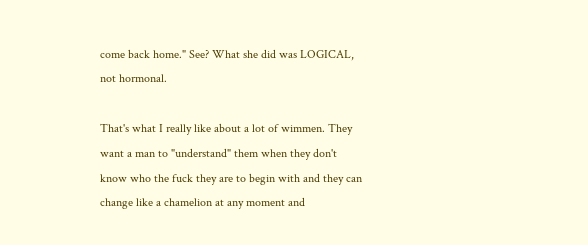come back home." See? What she did was LOGICAL, not hormonal.

That's what I really like about a lot of wimmen. They want a man to "understand" them when they don't know who the fuck they are to begin with and they can change like a chamelion at any moment and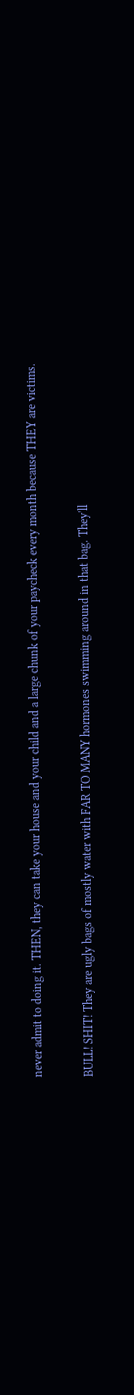never admit to doing it. THEN, they can take your house and your child and a large chunk of your paycheck every month because THEY are victims.

BULL! SHIT! They are ugly bags of mostly water with FAR TO MANY hormones swimming around in that bag. They'll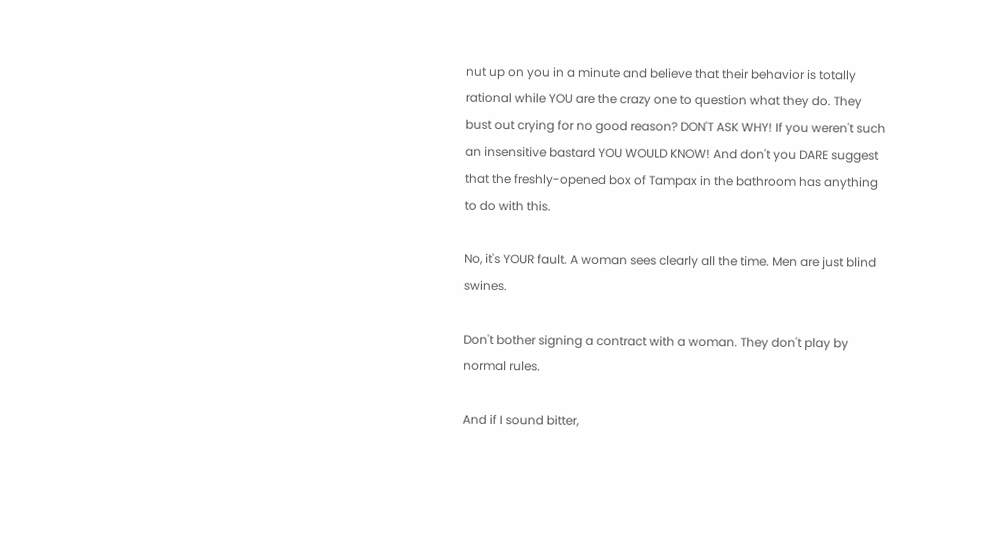nut up on you in a minute and believe that their behavior is totally rational while YOU are the crazy one to question what they do. They bust out crying for no good reason? DON'T ASK WHY! If you weren't such an insensitive bastard YOU WOULD KNOW! And don't you DARE suggest that the freshly-opened box of Tampax in the bathroom has anything to do with this.

No, it's YOUR fault. A woman sees clearly all the time. Men are just blind swines.

Don't bother signing a contract with a woman. They don't play by normal rules.

And if I sound bitter,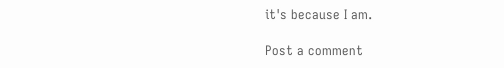it's because I am.

Post a comment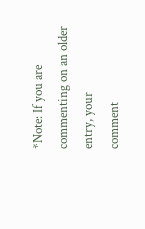*Note: If you are commenting on an older entry, your
comment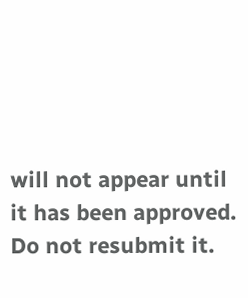will not appear until it has been approved.
Do not resubmit it.